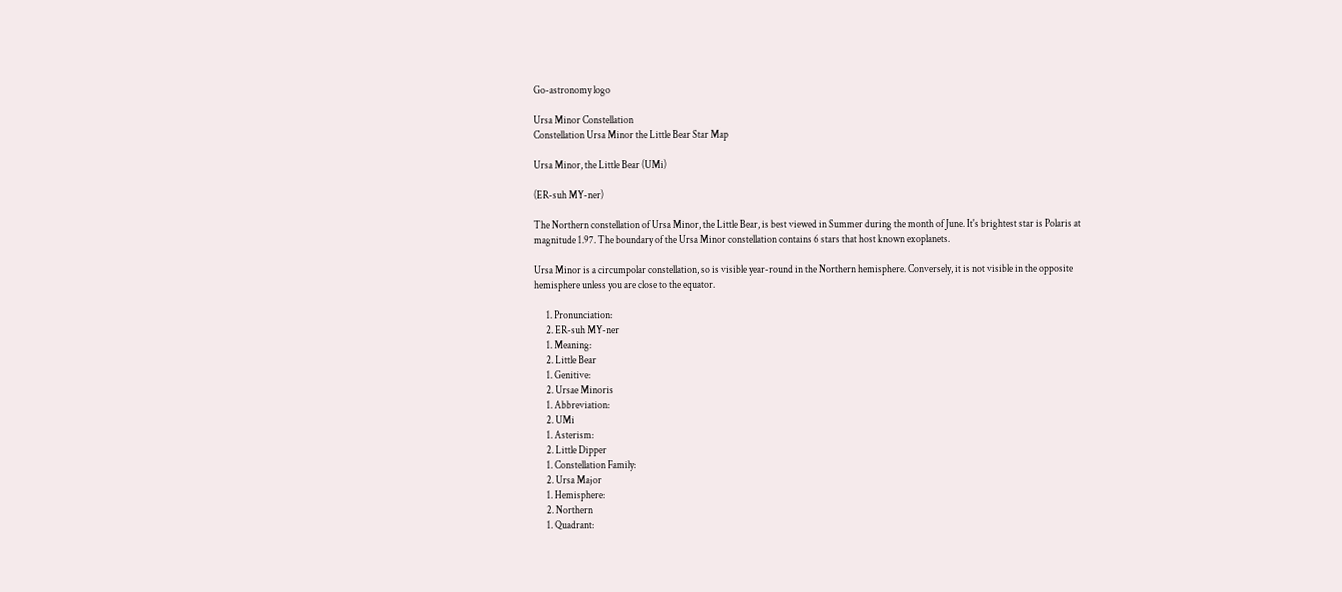Go-astronomy logo

Ursa Minor Constellation
Constellation Ursa Minor the Little Bear Star Map

Ursa Minor, the Little Bear (UMi)

(ER-suh MY-ner)

The Northern constellation of Ursa Minor, the Little Bear, is best viewed in Summer during the month of June. It's brightest star is Polaris at magnitude 1.97. The boundary of the Ursa Minor constellation contains 6 stars that host known exoplanets.

Ursa Minor is a circumpolar constellation, so is visible year-round in the Northern hemisphere. Conversely, it is not visible in the opposite hemisphere unless you are close to the equator.

      1. Pronunciation:
      2. ER-suh MY-ner
      1. Meaning:
      2. Little Bear
      1. Genitive:
      2. Ursae Minoris
      1. Abbreviation:
      2. UMi
      1. Asterism:
      2. Little Dipper
      1. Constellation Family:
      2. Ursa Major
      1. Hemisphere:
      2. Northern
      1. Quadrant: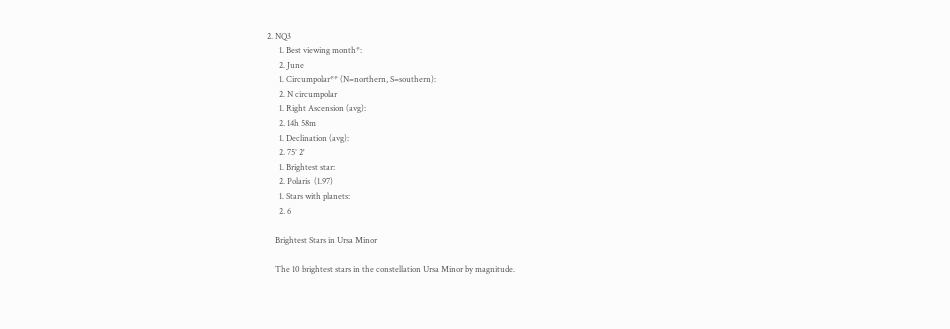2. NQ3
      1. Best viewing month*:
      2. June
      1. Circumpolar** (N=northern, S=southern):
      2. N circumpolar
      1. Right Ascension (avg):
      2. 14h 58m
      1. Declination (avg):
      2. 75° 2'
      1. Brightest star:
      2. Polaris  (1.97)
      1. Stars with planets:
      2. 6

    Brightest Stars in Ursa Minor

    The 10 brightest stars in the constellation Ursa Minor by magnitude.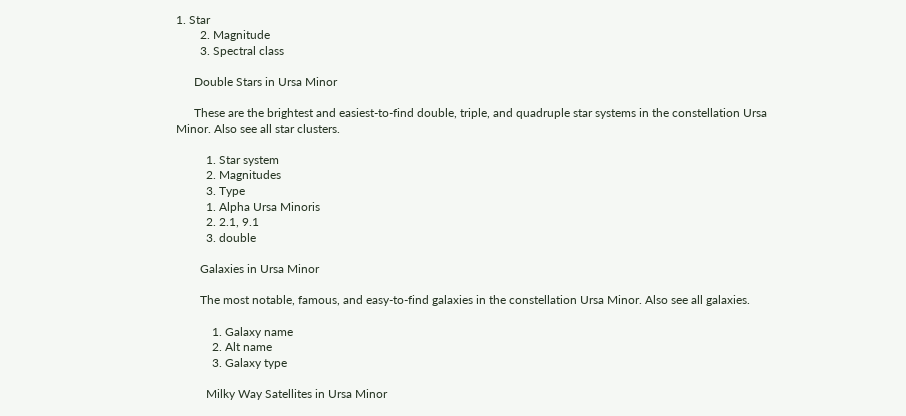1. Star
        2. Magnitude
        3. Spectral class

      Double Stars in Ursa Minor

      These are the brightest and easiest-to-find double, triple, and quadruple star systems in the constellation Ursa Minor. Also see all star clusters.

          1. Star system
          2. Magnitudes
          3. Type
          1. Alpha Ursa Minoris
          2. 2.1, 9.1
          3. double

        Galaxies in Ursa Minor

        The most notable, famous, and easy-to-find galaxies in the constellation Ursa Minor. Also see all galaxies.

            1. Galaxy name
            2. Alt name
            3. Galaxy type

          Milky Way Satellites in Ursa Minor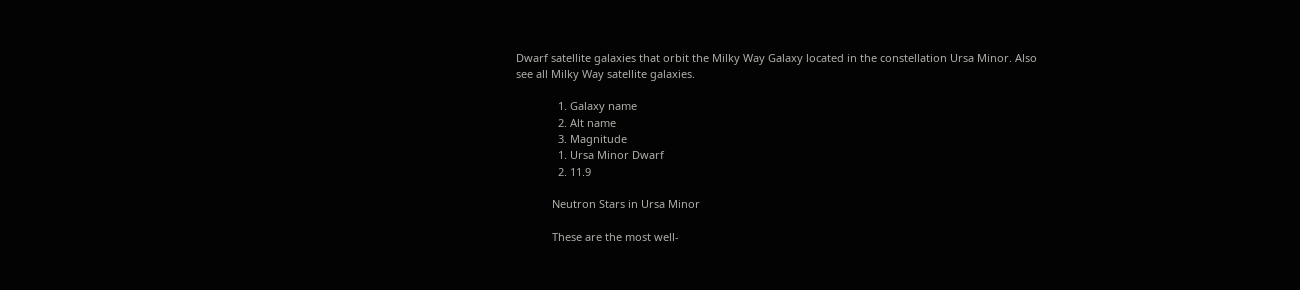Dwarf satellite galaxies that orbit the Milky Way Galaxy located in the constellation Ursa Minor. Also see all Milky Way satellite galaxies.

              1. Galaxy name
              2. Alt name
              3. Magnitude
              1. Ursa Minor Dwarf
              2. 11.9

            Neutron Stars in Ursa Minor

            These are the most well-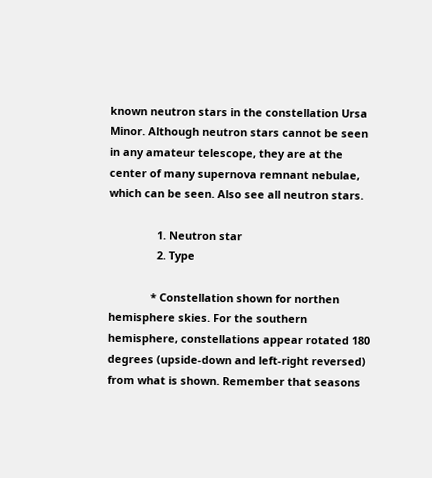known neutron stars in the constellation Ursa Minor. Although neutron stars cannot be seen in any amateur telescope, they are at the center of many supernova remnant nebulae, which can be seen. Also see all neutron stars.

                1. Neutron star
                2. Type

              * Constellation shown for northen hemisphere skies. For the southern hemisphere, constellations appear rotated 180 degrees (upside-down and left-right reversed) from what is shown. Remember that seasons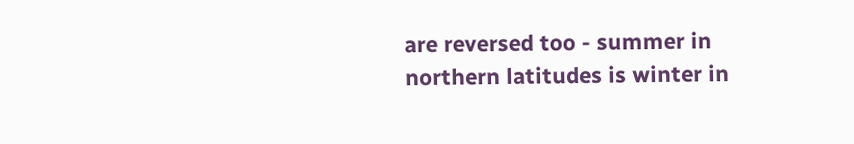are reversed too - summer in northern latitudes is winter in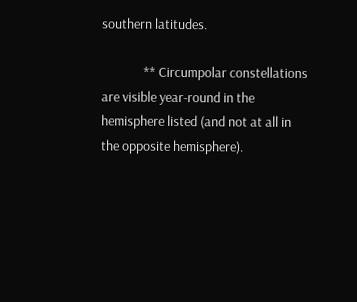southern latitudes.

              ** Circumpolar constellations are visible year-round in the hemisphere listed (and not at all in the opposite hemisphere).